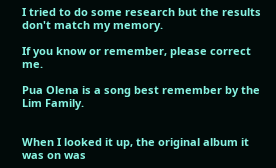I tried to do some research but the results don't match my memory.

If you know or remember, please correct me.

Pua Olena is a song best remember by the Lim Family.


When I looked it up, the original album it was on was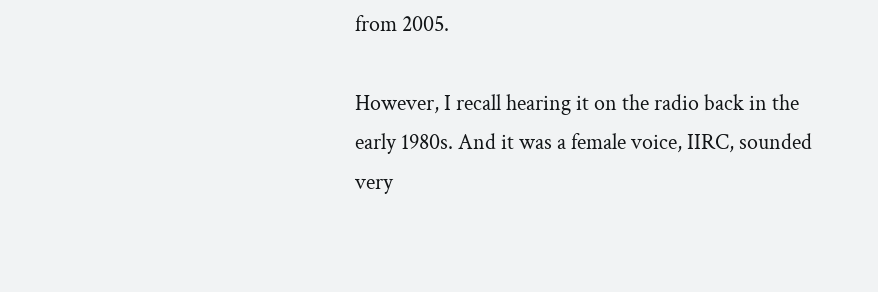from 2005.

However, I recall hearing it on the radio back in the early 1980s. And it was a female voice, IIRC, sounded very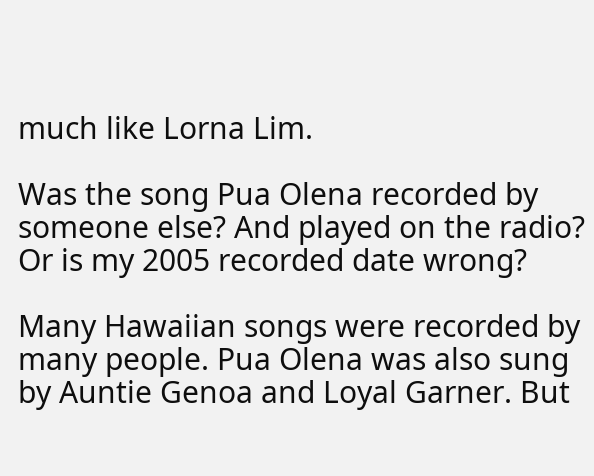much like Lorna Lim.

Was the song Pua Olena recorded by someone else? And played on the radio? Or is my 2005 recorded date wrong?

Many Hawaiian songs were recorded by many people. Pua Olena was also sung by Auntie Genoa and Loyal Garner. But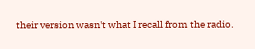their version wasn't what I recall from the radio.